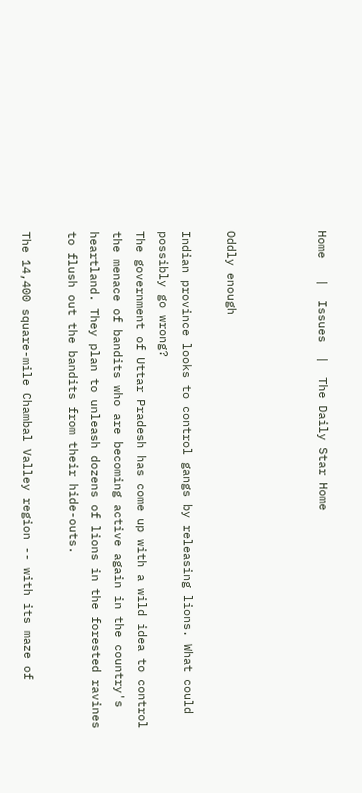Home   |  Issues  |  The Daily Star Home



Oddly enough

Indian province looks to control gangs by releasing lions. What could possibly go wrong?
The government of Uttar Pradesh has come up with a wild idea to control the menace of bandits who are becoming active again in the country's heartland. They plan to unleash dozens of lions in the forested ravines to flush out the bandits from their hide-outs.

The 14,400 square-mile Chambal Valley region -- with its maze of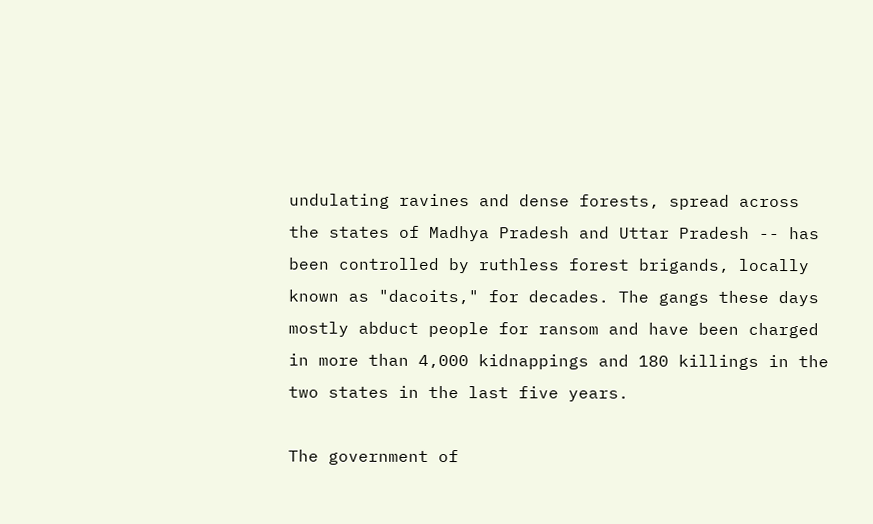undulating ravines and dense forests, spread across the states of Madhya Pradesh and Uttar Pradesh -- has been controlled by ruthless forest brigands, locally known as "dacoits," for decades. The gangs these days mostly abduct people for ransom and have been charged in more than 4,000 kidnappings and 180 killings in the two states in the last five years.

The government of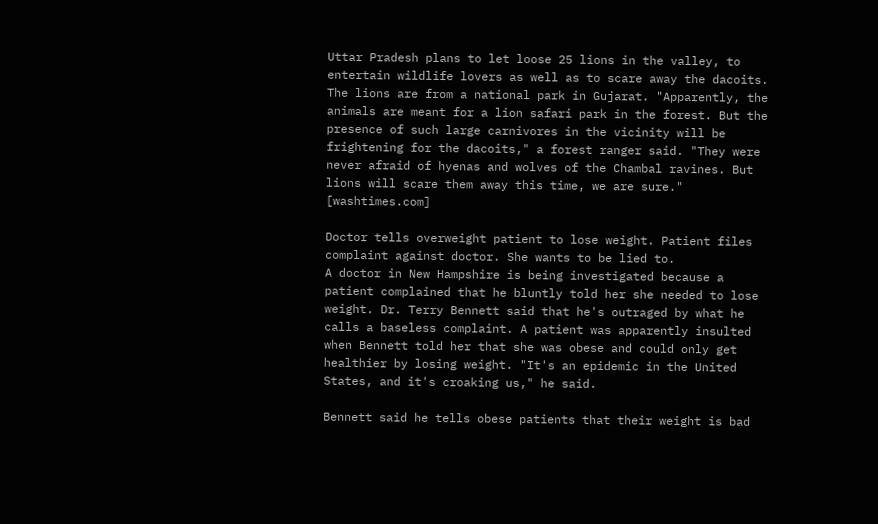Uttar Pradesh plans to let loose 25 lions in the valley, to entertain wildlife lovers as well as to scare away the dacoits. The lions are from a national park in Gujarat. "Apparently, the animals are meant for a lion safari park in the forest. But the presence of such large carnivores in the vicinity will be frightening for the dacoits," a forest ranger said. "They were never afraid of hyenas and wolves of the Chambal ravines. But lions will scare them away this time, we are sure." [washtimes.com]

Doctor tells overweight patient to lose weight. Patient files complaint against doctor. She wants to be lied to.
A doctor in New Hampshire is being investigated because a patient complained that he bluntly told her she needed to lose weight. Dr. Terry Bennett said that he's outraged by what he calls a baseless complaint. A patient was apparently insulted when Bennett told her that she was obese and could only get healthier by losing weight. "It's an epidemic in the United States, and it's croaking us," he said.

Bennett said he tells obese patients that their weight is bad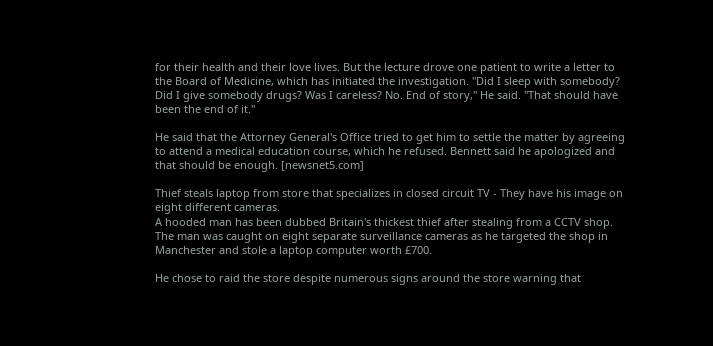for their health and their love lives. But the lecture drove one patient to write a letter to the Board of Medicine, which has initiated the investigation. "Did I sleep with somebody? Did I give somebody drugs? Was I careless? No. End of story," He said. "That should have been the end of it."

He said that the Attorney General's Office tried to get him to settle the matter by agreeing to attend a medical education course, which he refused. Bennett said he apologized and that should be enough. [newsnet5.com]

Thief steals laptop from store that specializes in closed circuit TV - They have his image on eight different cameras.
A hooded man has been dubbed Britain's thickest thief after stealing from a CCTV shop. The man was caught on eight separate surveillance cameras as he targeted the shop in Manchester and stole a laptop computer worth £700.

He chose to raid the store despite numerous signs around the store warning that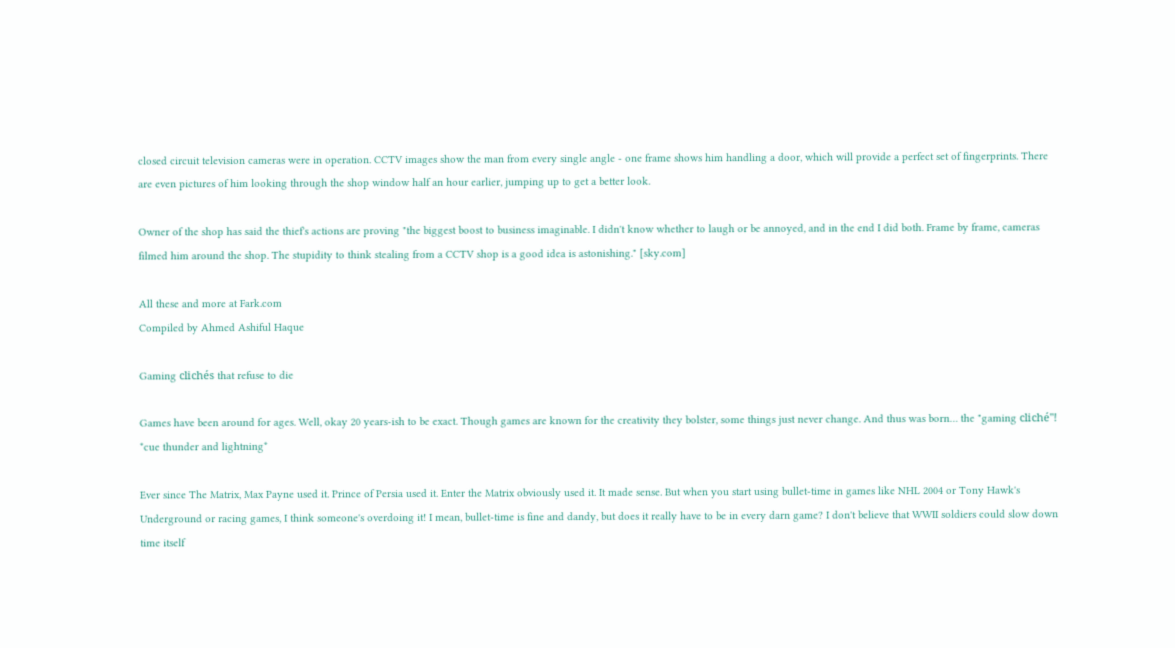closed circuit television cameras were in operation. CCTV images show the man from every single angle - one frame shows him handling a door, which will provide a perfect set of fingerprints. There are even pictures of him looking through the shop window half an hour earlier, jumping up to get a better look.

Owner of the shop has said the thief's actions are proving "the biggest boost to business imaginable. I didn't know whether to laugh or be annoyed, and in the end I did both. Frame by frame, cameras filmed him around the shop. The stupidity to think stealing from a CCTV shop is a good idea is astonishing." [sky.com]

All these and more at Fark.com
Compiled by Ahmed Ashiful Haque

Gaming clichés that refuse to die

Games have been around for ages. Well, okay 20 years-ish to be exact. Though games are known for the creativity they bolster, some things just never change. And thus was born… the "gaming cliché"! *cue thunder and lightning*

Ever since The Matrix, Max Payne used it. Prince of Persia used it. Enter the Matrix obviously used it. It made sense. But when you start using bullet-time in games like NHL 2004 or Tony Hawk's Underground or racing games, I think someone's overdoing it! I mean, bullet-time is fine and dandy, but does it really have to be in every darn game? I don't believe that WWII soldiers could slow down time itself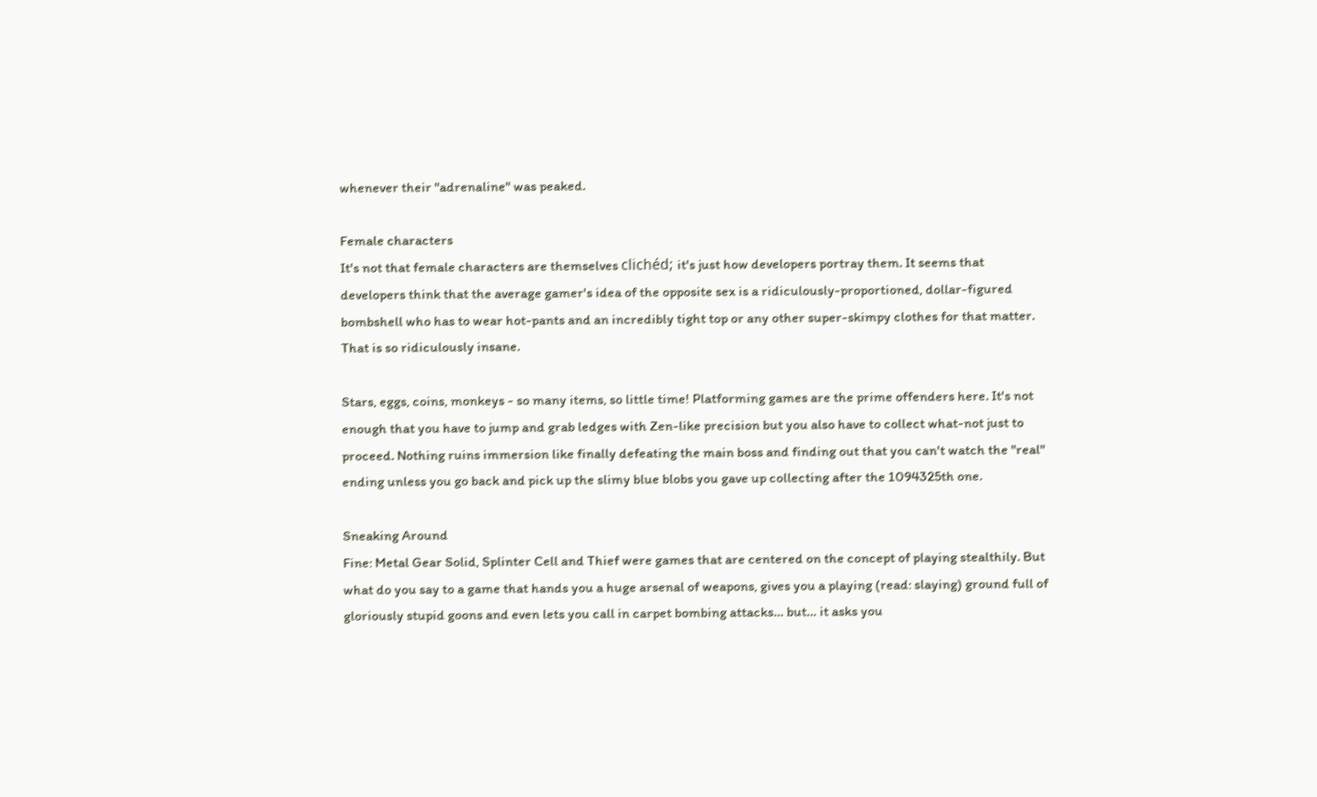whenever their "adrenaline" was peaked.

Female characters
It's not that female characters are themselves clichéd; it's just how developers portray them. It seems that developers think that the average gamer's idea of the opposite sex is a ridiculously-proportioned, dollar-figured bombshell who has to wear hot-pants and an incredibly tight top or any other super-skimpy clothes for that matter. That is so ridiculously insane.

Stars, eggs, coins, monkeys - so many items, so little time! Platforming games are the prime offenders here. It's not enough that you have to jump and grab ledges with Zen-like precision but you also have to collect what-not just to proceed. Nothing ruins immersion like finally defeating the main boss and finding out that you can't watch the "real" ending unless you go back and pick up the slimy blue blobs you gave up collecting after the 1094325th one.

Sneaking Around
Fine: Metal Gear Solid, Splinter Cell and Thief were games that are centered on the concept of playing stealthily. But what do you say to a game that hands you a huge arsenal of weapons, gives you a playing (read: slaying) ground full of gloriously stupid goons and even lets you call in carpet bombing attacks… but… it asks you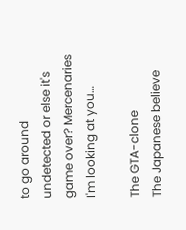to go around undetected or else it's game over? Mercenaries I'm looking at you…

The GTA-clone
The Japanese believe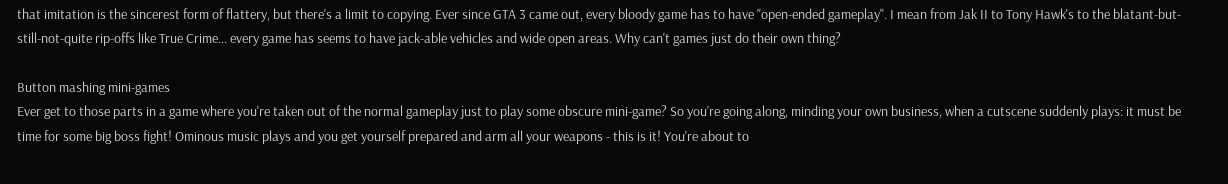that imitation is the sincerest form of flattery, but there's a limit to copying. Ever since GTA 3 came out, every bloody game has to have "open-ended gameplay". I mean from Jak II to Tony Hawk's to the blatant-but-still-not-quite rip-offs like True Crime… every game has seems to have jack-able vehicles and wide open areas. Why can't games just do their own thing?

Button mashing mini-games
Ever get to those parts in a game where you're taken out of the normal gameplay just to play some obscure mini-game? So you're going along, minding your own business, when a cutscene suddenly plays: it must be time for some big boss fight! Ominous music plays and you get yourself prepared and arm all your weapons - this is it! You're about to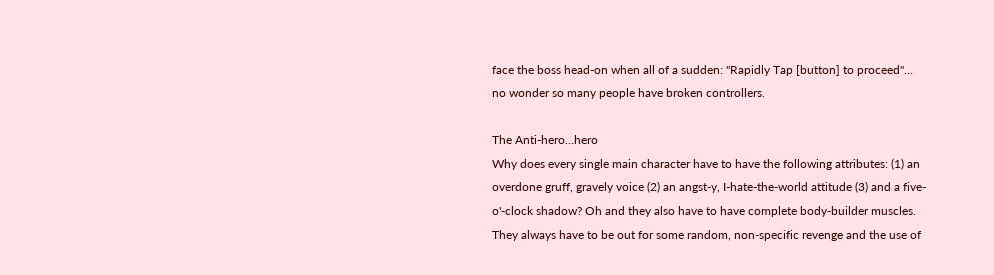face the boss head-on when all of a sudden: "Rapidly Tap [button] to proceed"… no wonder so many people have broken controllers.

The Anti-hero…hero
Why does every single main character have to have the following attributes: (1) an overdone gruff, gravely voice (2) an angst-y, I-hate-the-world attitude (3) and a five-o'-clock shadow? Oh and they also have to have complete body-builder muscles. They always have to be out for some random, non-specific revenge and the use of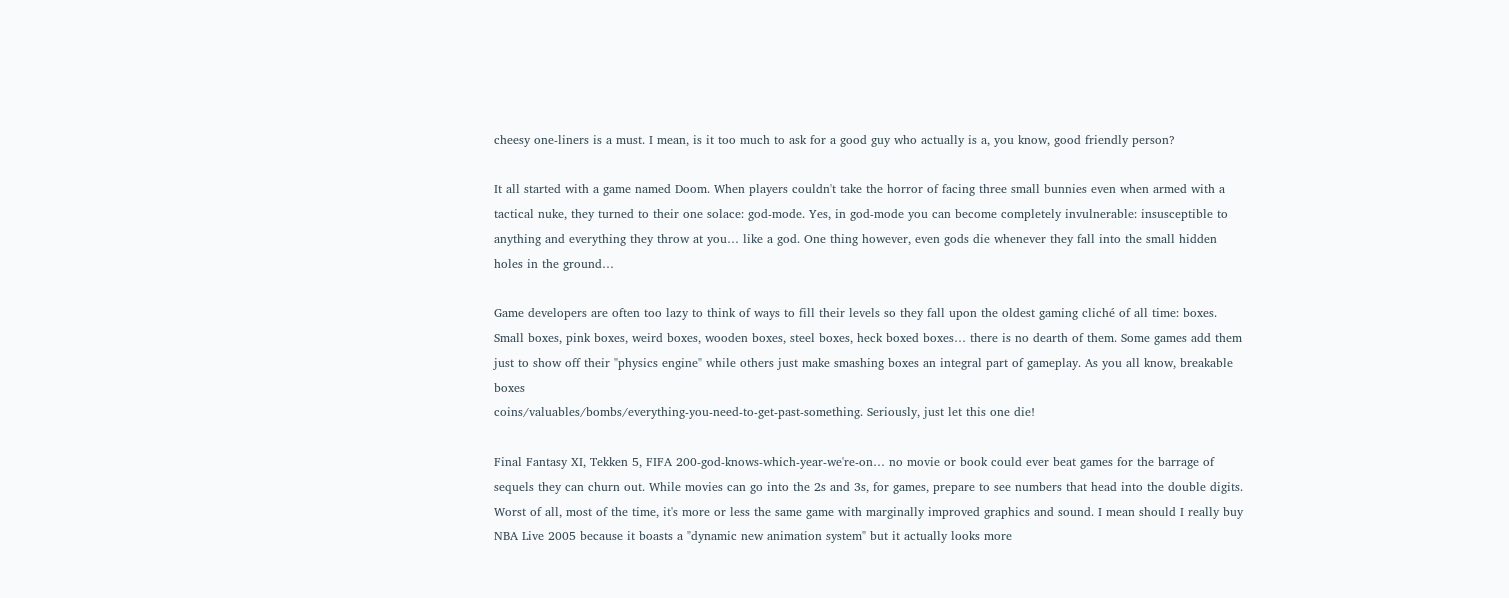cheesy one-liners is a must. I mean, is it too much to ask for a good guy who actually is a, you know, good friendly person?

It all started with a game named Doom. When players couldn't take the horror of facing three small bunnies even when armed with a tactical nuke, they turned to their one solace: god-mode. Yes, in god-mode you can become completely invulnerable: insusceptible to anything and everything they throw at you… like a god. One thing however, even gods die whenever they fall into the small hidden holes in the ground…

Game developers are often too lazy to think of ways to fill their levels so they fall upon the oldest gaming cliché of all time: boxes. Small boxes, pink boxes, weird boxes, wooden boxes, steel boxes, heck boxed boxes… there is no dearth of them. Some games add them just to show off their "physics engine" while others just make smashing boxes an integral part of gameplay. As you all know, breakable boxes
coins/valuables/bombs/everything-you-need-to-get-past-something. Seriously, just let this one die!

Final Fantasy XI, Tekken 5, FIFA 200-god-knows-which-year-we're-on… no movie or book could ever beat games for the barrage of sequels they can churn out. While movies can go into the 2s and 3s, for games, prepare to see numbers that head into the double digits. Worst of all, most of the time, it's more or less the same game with marginally improved graphics and sound. I mean should I really buy NBA Live 2005 because it boasts a "dynamic new animation system" but it actually looks more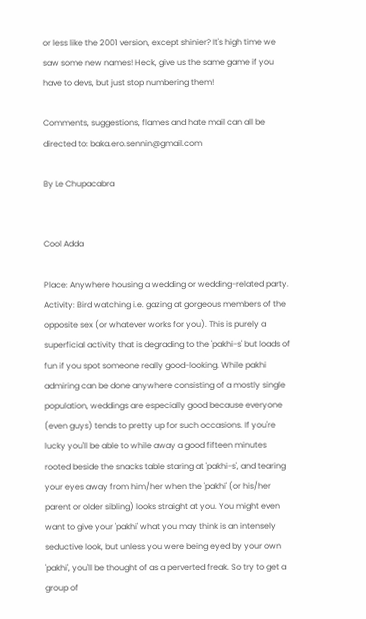or less like the 2001 version, except shinier? It's high time we saw some new names! Heck, give us the same game if you have to devs, but just stop numbering them!

Comments, suggestions, flames and hate mail can all be directed to: baka.ero.sennin@gmail.com

By Le Chupacabra


Cool Adda

Place: Anywhere housing a wedding or wedding-related party.
Activity: Bird watching i.e. gazing at gorgeous members of the opposite sex (or whatever works for you). This is purely a superficial activity that is degrading to the 'pakhi-s' but loads of fun if you spot someone really good-looking. While pakhi admiring can be done anywhere consisting of a mostly single population, weddings are especially good because everyone (even guys) tends to pretty up for such occasions. If you're lucky you'll be able to while away a good fifteen minutes rooted beside the snacks table staring at 'pakhi-s', and tearing your eyes away from him/her when the 'pakhi' (or his/her parent or older sibling) looks straight at you. You might even want to give your 'pakhi' what you may think is an intensely seductive look, but unless you were being eyed by your own 'pakhi', you'll be thought of as a perverted freak. So try to get a group of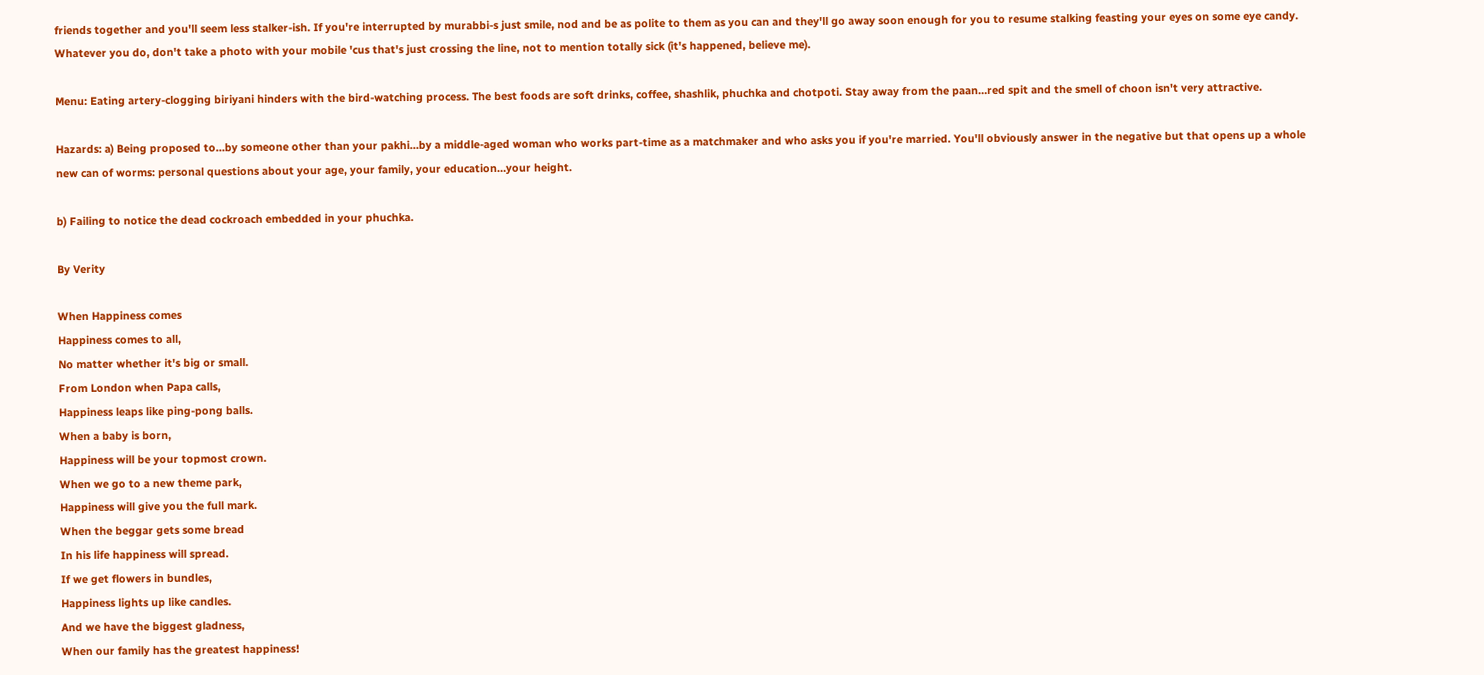friends together and you'll seem less stalker-ish. If you're interrupted by murabbi-s just smile, nod and be as polite to them as you can and they'll go away soon enough for you to resume stalking feasting your eyes on some eye candy. Whatever you do, don't take a photo with your mobile 'cus that's just crossing the line, not to mention totally sick (it's happened, believe me).

Menu: Eating artery-clogging biriyani hinders with the bird-watching process. The best foods are soft drinks, coffee, shashlik, phuchka and chotpoti. Stay away from the paan…red spit and the smell of choon isn't very attractive.

Hazards: a) Being proposed to…by someone other than your pakhi…by a middle-aged woman who works part-time as a matchmaker and who asks you if you're married. You'll obviously answer in the negative but that opens up a whole new can of worms: personal questions about your age, your family, your education…your height.

b) Failing to notice the dead cockroach embedded in your phuchka.

By Verity

When Happiness comes
Happiness comes to all,
No matter whether it's big or small.
From London when Papa calls,
Happiness leaps like ping-pong balls.
When a baby is born,
Happiness will be your topmost crown.
When we go to a new theme park,
Happiness will give you the full mark.
When the beggar gets some bread
In his life happiness will spread.
If we get flowers in bundles,
Happiness lights up like candles.
And we have the biggest gladness,
When our family has the greatest happiness!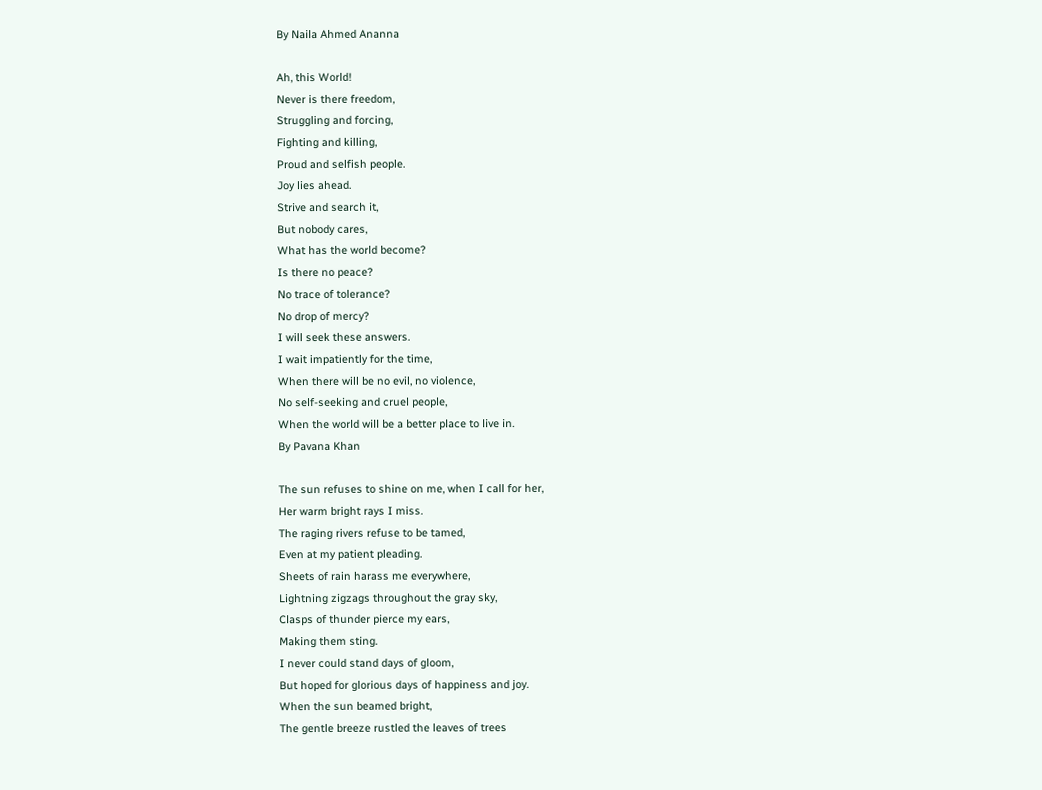By Naila Ahmed Ananna

Ah, this World!
Never is there freedom,
Struggling and forcing,
Fighting and killing,
Proud and selfish people.
Joy lies ahead.
Strive and search it,
But nobody cares,
What has the world become?
Is there no peace?
No trace of tolerance?
No drop of mercy?
I will seek these answers.
I wait impatiently for the time,
When there will be no evil, no violence,
No self-seeking and cruel people,
When the world will be a better place to live in.
By Pavana Khan

The sun refuses to shine on me, when I call for her,
Her warm bright rays I miss.
The raging rivers refuse to be tamed,
Even at my patient pleading.
Sheets of rain harass me everywhere,
Lightning zigzags throughout the gray sky,
Clasps of thunder pierce my ears,
Making them sting.
I never could stand days of gloom,
But hoped for glorious days of happiness and joy.
When the sun beamed bright,
The gentle breeze rustled the leaves of trees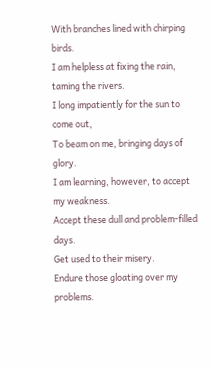With branches lined with chirping birds.
I am helpless at fixing the rain, taming the rivers.
I long impatiently for the sun to come out,
To beam on me, bringing days of glory.
I am learning, however, to accept my weakness.
Accept these dull and problem-filled days.
Get used to their misery.
Endure those gloating over my problems.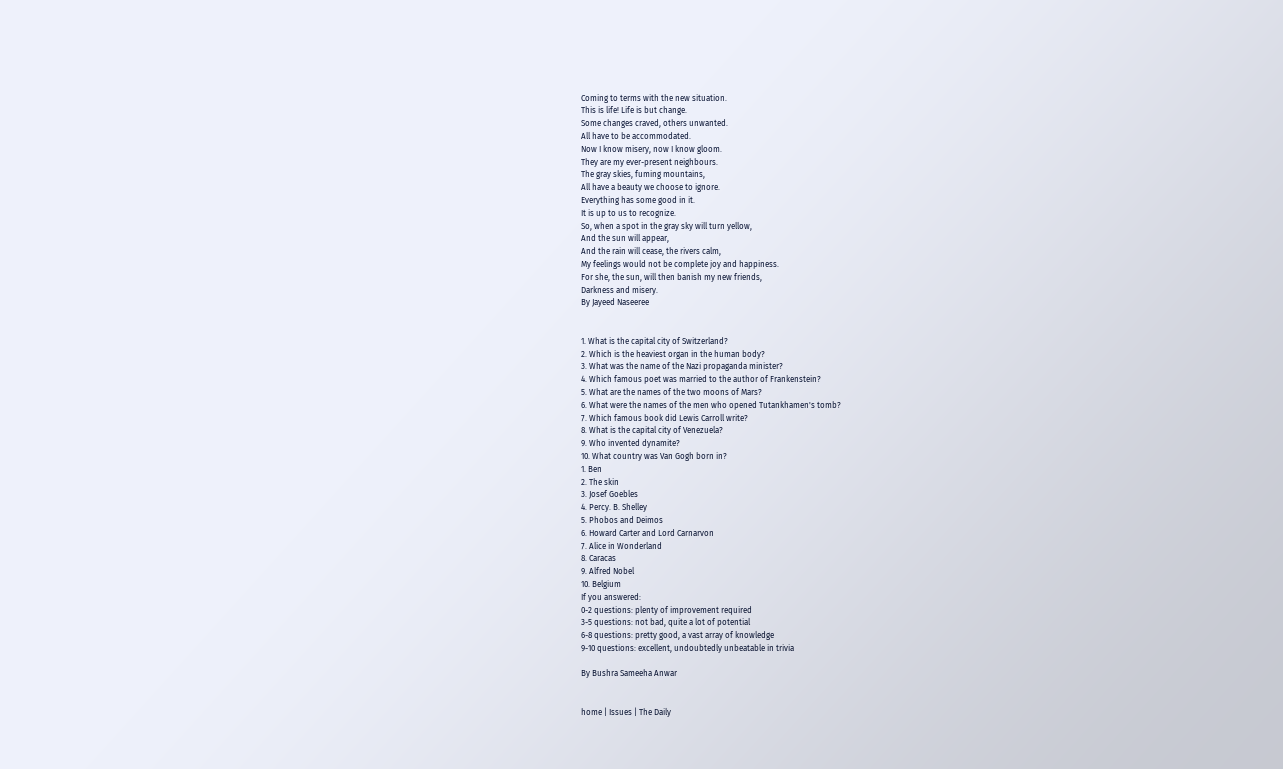Coming to terms with the new situation.
This is life! Life is but change.
Some changes craved, others unwanted.
All have to be accommodated.
Now I know misery, now I know gloom.
They are my ever-present neighbours.
The gray skies, fuming mountains,
All have a beauty we choose to ignore.
Everything has some good in it.
It is up to us to recognize.
So, when a spot in the gray sky will turn yellow,
And the sun will appear,
And the rain will cease, the rivers calm,
My feelings would not be complete joy and happiness.
For she, the sun, will then banish my new friends,
Darkness and misery.
By Jayeed Naseeree


1. What is the capital city of Switzerland?
2. Which is the heaviest organ in the human body?
3. What was the name of the Nazi propaganda minister?
4. Which famous poet was married to the author of Frankenstein?
5. What are the names of the two moons of Mars?
6. What were the names of the men who opened Tutankhamen's tomb?
7. Which famous book did Lewis Carroll write?
8. What is the capital city of Venezuela?
9. Who invented dynamite?
10. What country was Van Gogh born in?
1. Ben
2. The skin
3. Josef Goebles
4. Percy. B. Shelley
5. Phobos and Deimos
6. Howard Carter and Lord Carnarvon
7. Alice in Wonderland
8. Caracas
9. Alfred Nobel
10. Belgium
If you answered:
0-2 questions: plenty of improvement required
3-5 questions: not bad, quite a lot of potential
6-8 questions: pretty good, a vast array of knowledge
9-10 questions: excellent, undoubtedly unbeatable in trivia

By Bushra Sameeha Anwar


home | Issues | The Daily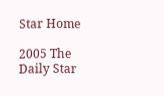Star Home

2005 The Daily Star